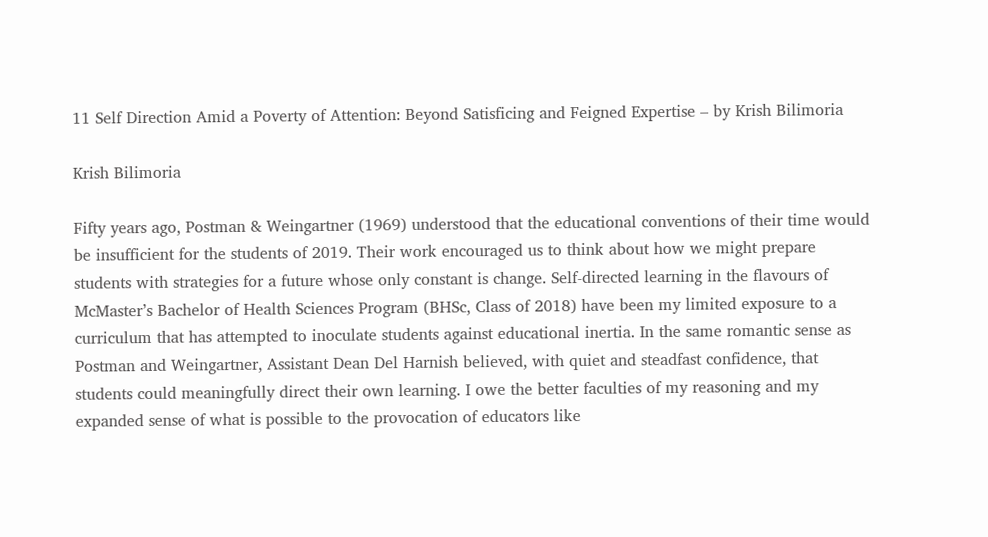11 Self Direction Amid a Poverty of Attention: Beyond Satisficing and Feigned Expertise – by Krish Bilimoria

Krish Bilimoria

Fifty years ago, Postman & Weingartner (1969) understood that the educational conventions of their time would be insufficient for the students of 2019. Their work encouraged us to think about how we might prepare students with strategies for a future whose only constant is change. Self-directed learning in the flavours of McMaster’s Bachelor of Health Sciences Program (BHSc, Class of 2018) have been my limited exposure to a curriculum that has attempted to inoculate students against educational inertia. In the same romantic sense as Postman and Weingartner, Assistant Dean Del Harnish believed, with quiet and steadfast confidence, that students could meaningfully direct their own learning. I owe the better faculties of my reasoning and my expanded sense of what is possible to the provocation of educators like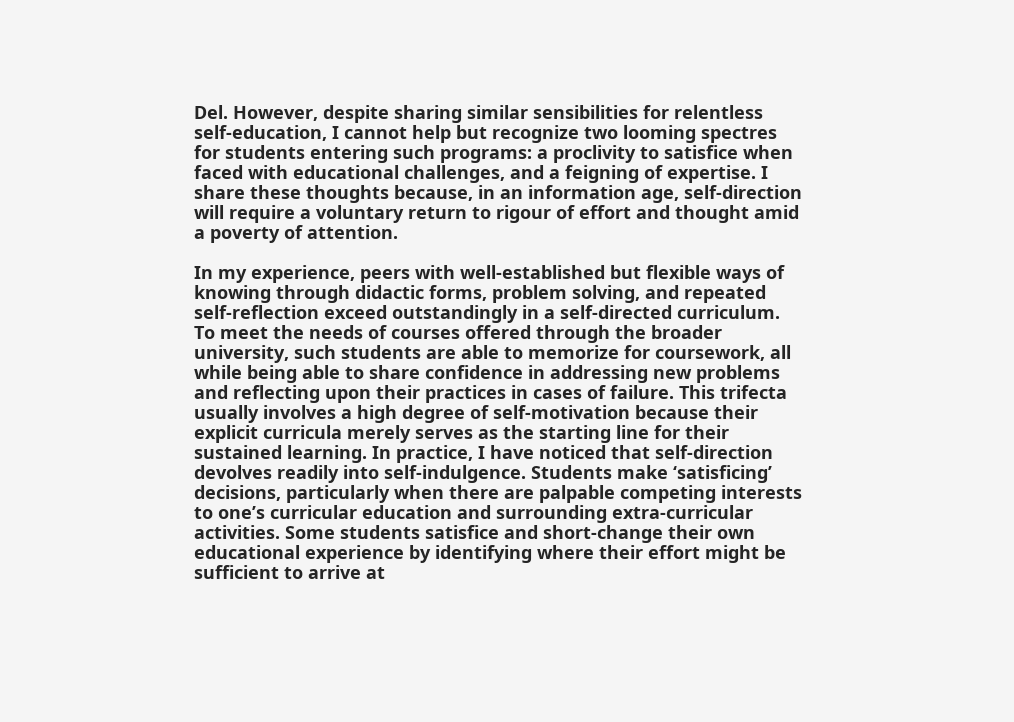Del. However, despite sharing similar sensibilities for relentless self-education, I cannot help but recognize two looming spectres for students entering such programs: a proclivity to satisfice when faced with educational challenges, and a feigning of expertise. I share these thoughts because, in an information age, self-direction will require a voluntary return to rigour of effort and thought amid a poverty of attention.

In my experience, peers with well-established but flexible ways of knowing through didactic forms, problem solving, and repeated self-reflection exceed outstandingly in a self-directed curriculum. To meet the needs of courses offered through the broader university, such students are able to memorize for coursework, all while being able to share confidence in addressing new problems and reflecting upon their practices in cases of failure. This trifecta usually involves a high degree of self-motivation because their explicit curricula merely serves as the starting line for their sustained learning. In practice, I have noticed that self-direction devolves readily into self-indulgence. Students make ‘satisficing’ decisions, particularly when there are palpable competing interests to one’s curricular education and surrounding extra-curricular activities. Some students satisfice and short-change their own educational experience by identifying where their effort might be sufficient to arrive at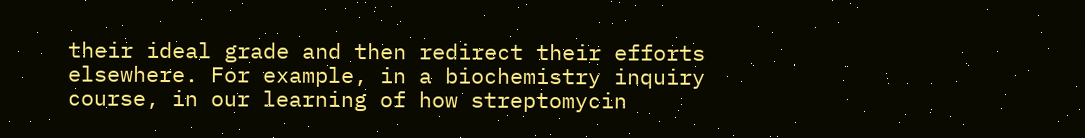their ideal grade and then redirect their efforts elsewhere. For example, in a biochemistry inquiry course, in our learning of how streptomycin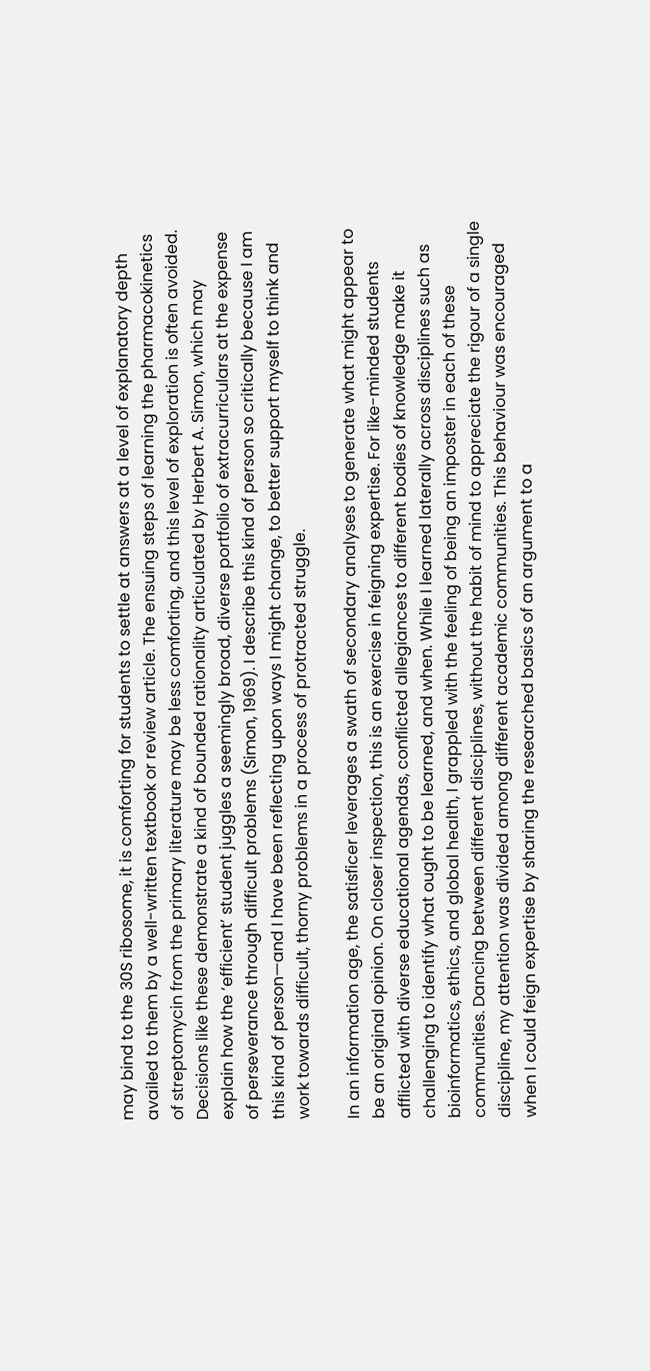may bind to the 30S ribosome, it is comforting for students to settle at answers at a level of explanatory depth availed to them by a well-written textbook or review article. The ensuing steps of learning the pharmacokinetics of streptomycin from the primary literature may be less comforting, and this level of exploration is often avoided. Decisions like these demonstrate a kind of bounded rationality articulated by Herbert A. Simon, which may explain how the ‘efficient’ student juggles a seemingly broad, diverse portfolio of extracurriculars at the expense of perseverance through difficult problems (Simon, 1969). I describe this kind of person so critically because I am this kind of person—and I have been reflecting upon ways I might change, to better support myself to think and work towards difficult, thorny problems in a process of protracted struggle.

In an information age, the satisficer leverages a swath of secondary analyses to generate what might appear to be an original opinion. On closer inspection, this is an exercise in feigning expertise. For like-minded students afflicted with diverse educational agendas, conflicted allegiances to different bodies of knowledge make it challenging to identify what ought to be learned, and when. While I learned laterally across disciplines such as bioinformatics, ethics, and global health, I grappled with the feeling of being an imposter in each of these communities. Dancing between different disciplines, without the habit of mind to appreciate the rigour of a single discipline, my attention was divided among different academic communities. This behaviour was encouraged when I could feign expertise by sharing the researched basics of an argument to a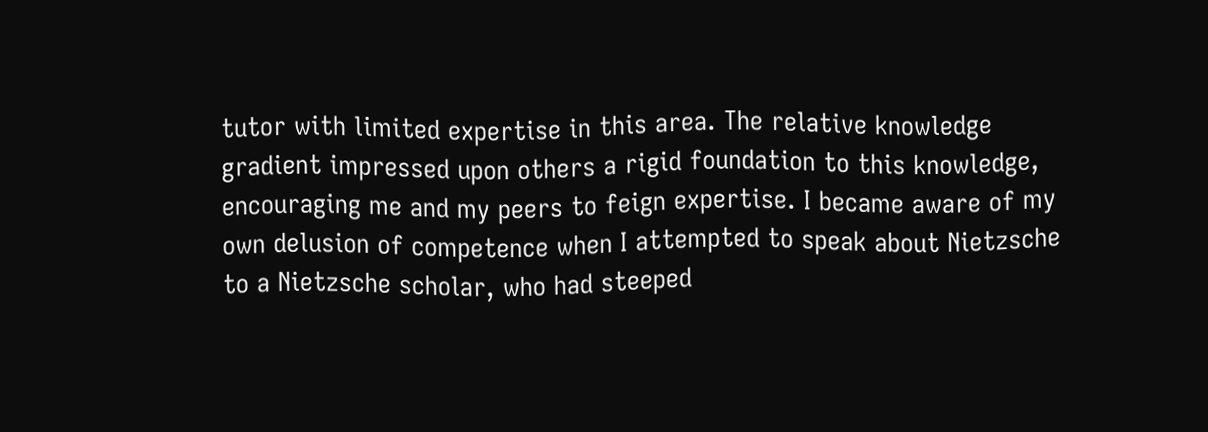tutor with limited expertise in this area. The relative knowledge gradient impressed upon others a rigid foundation to this knowledge, encouraging me and my peers to feign expertise. I became aware of my own delusion of competence when I attempted to speak about Nietzsche to a Nietzsche scholar, who had steeped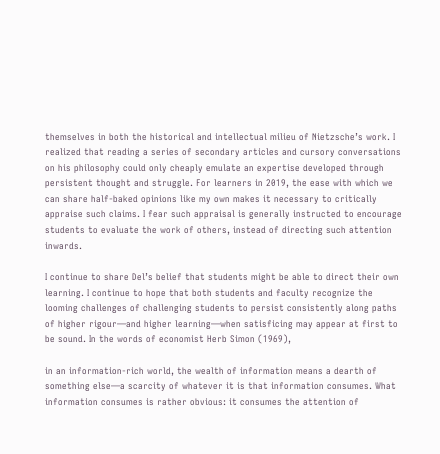themselves in both the historical and intellectual milieu of Nietzsche’s work. I realized that reading a series of secondary articles and cursory conversations on his philosophy could only cheaply emulate an expertise developed through persistent thought and struggle. For learners in 2019, the ease with which we can share half-baked opinions like my own makes it necessary to critically appraise such claims. I fear such appraisal is generally instructed to encourage students to evaluate the work of others, instead of directing such attention inwards.

I continue to share Del’s belief that students might be able to direct their own learning. I continue to hope that both students and faculty recognize the looming challenges of challenging students to persist consistently along paths of higher rigour—and higher learning—when satisficing may appear at first to be sound. In the words of economist Herb Simon (1969),

in an information-rich world, the wealth of information means a dearth of something else—a scarcity of whatever it is that information consumes. What information consumes is rather obvious: it consumes the attention of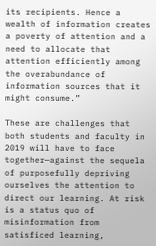its recipients. Hence a wealth of information creates a poverty of attention and a need to allocate that attention efficiently among the overabundance of information sources that it might consume.”

These are challenges that both students and faculty in 2019 will have to face together—against the sequela of purposefully depriving ourselves the attention to direct our learning. At risk is a status quo of misinformation from satisficed learning,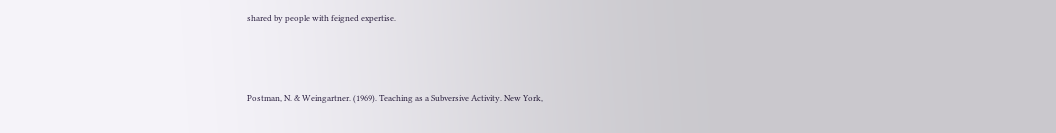shared by people with feigned expertise.



Postman, N. & Weingartner. (1969). Teaching as a Subversive Activity. New York,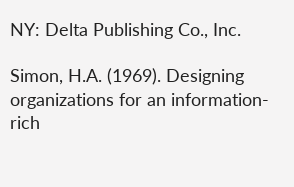NY: Delta Publishing Co., Inc.

Simon, H.A. (1969). Designing organizations for an information-rich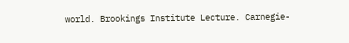world. Brookings Institute Lecture. Carnegie-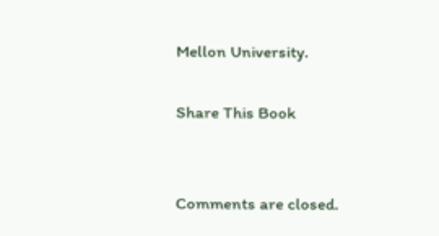Mellon University.

Share This Book


Comments are closed.